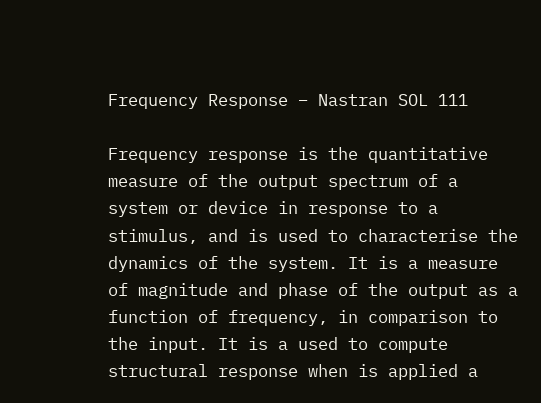Frequency Response – Nastran SOL 111

Frequency response is the quantitative measure of the output spectrum of a system or device in response to a stimulus, and is used to characterise the dynamics of the system. It is a measure of magnitude and phase of the output as a function of frequency, in comparison to the input. It is a used to compute structural response when is applied a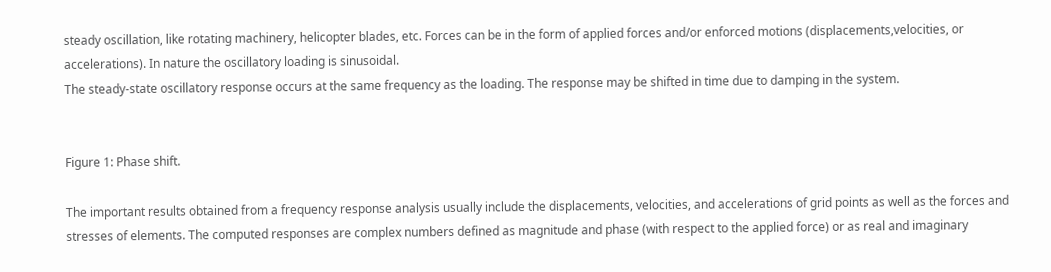steady oscillation, like rotating machinery, helicopter blades, etc. Forces can be in the form of applied forces and/or enforced motions (displacements,velocities, or accelerations). In nature the oscillatory loading is sinusoidal.
The steady-state oscillatory response occurs at the same frequency as the loading. The response may be shifted in time due to damping in the system.


Figure 1: Phase shift.

The important results obtained from a frequency response analysis usually include the displacements, velocities, and accelerations of grid points as well as the forces and stresses of elements. The computed responses are complex numbers defined as magnitude and phase (with respect to the applied force) or as real and imaginary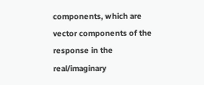components, which are vector components of the response in the real/imaginary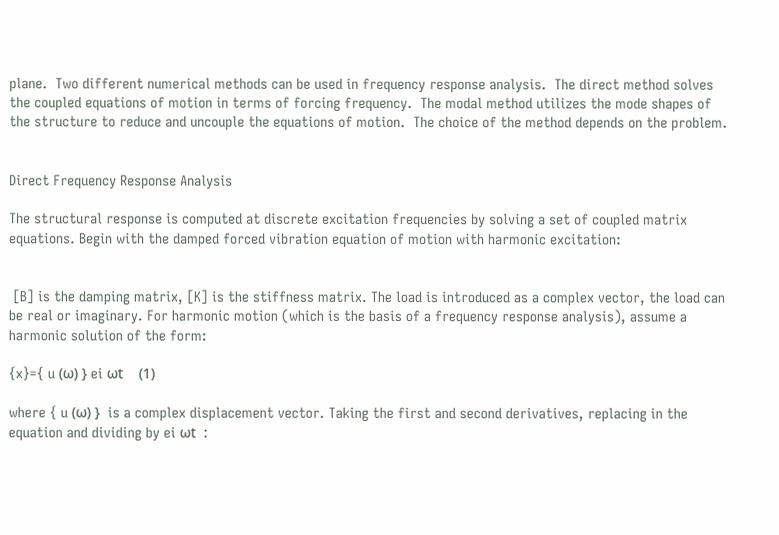plane.  Two different numerical methods can be used in frequency response analysis.  The direct method solves the coupled equations of motion in terms of forcing frequency.  The modal method utilizes the mode shapes of the structure to reduce and uncouple the equations of motion.  The choice of the method depends on the problem.


Direct Frequency Response Analysis

The structural response is computed at discrete excitation frequencies by solving a set of coupled matrix equations. Begin with the damped forced vibration equation of motion with harmonic excitation:


 [B] is the damping matrix, [K] is the stiffness matrix. The load is introduced as a complex vector, the load can be real or imaginary. For harmonic motion (which is the basis of a frequency response analysis), assume a harmonic solution of the form:

{x}={ u (ω) } ei ωt    (1)

where { u (ω) }  is a complex displacement vector. Taking the first and second derivatives, replacing in the equation and dividing by ei ωt  :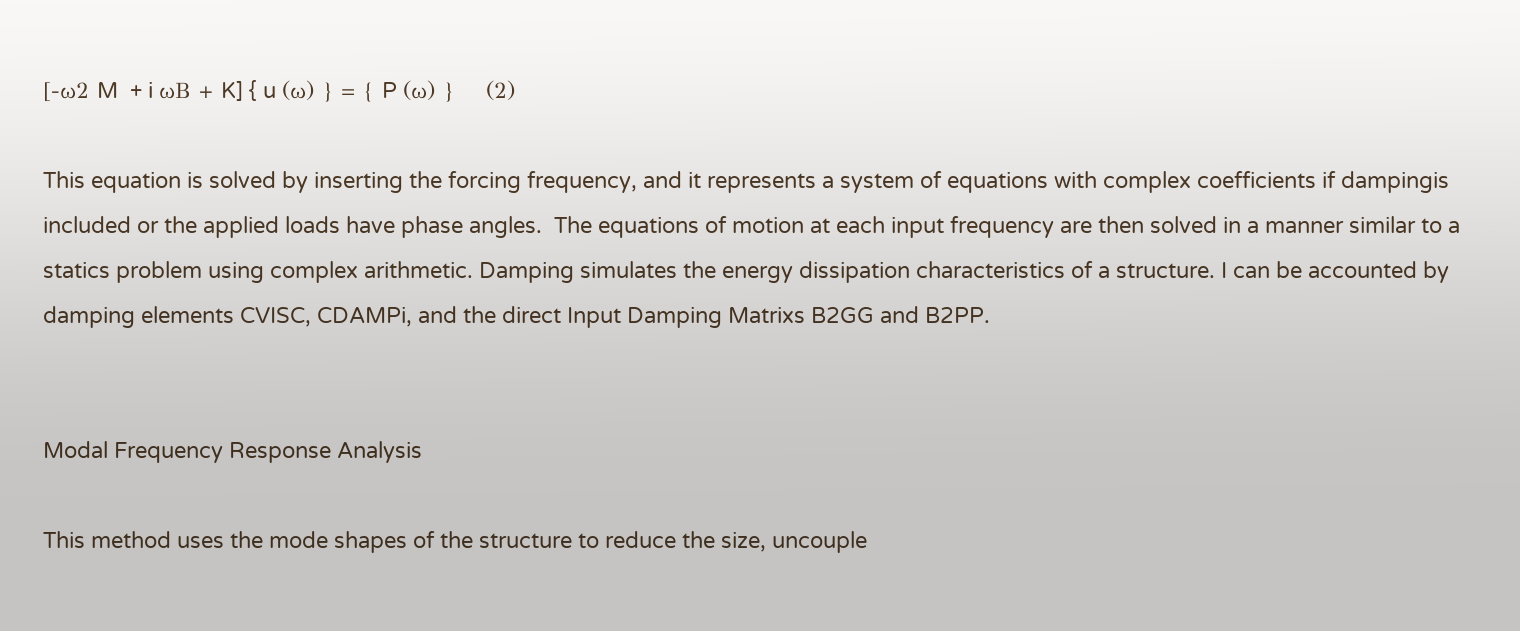[-ω2 M  + i ωB + K] { u (ω) } = { P (ω) }    (2)

This equation is solved by inserting the forcing frequency, and it represents a system of equations with complex coefficients if dampingis included or the applied loads have phase angles.  The equations of motion at each input frequency are then solved in a manner similar to a statics problem using complex arithmetic. Damping simulates the energy dissipation characteristics of a structure. I can be accounted by damping elements CVISC, CDAMPi, and the direct Input Damping Matrixs B2GG and B2PP.


Modal Frequency Response Analysis

This method uses the mode shapes of the structure to reduce the size, uncouple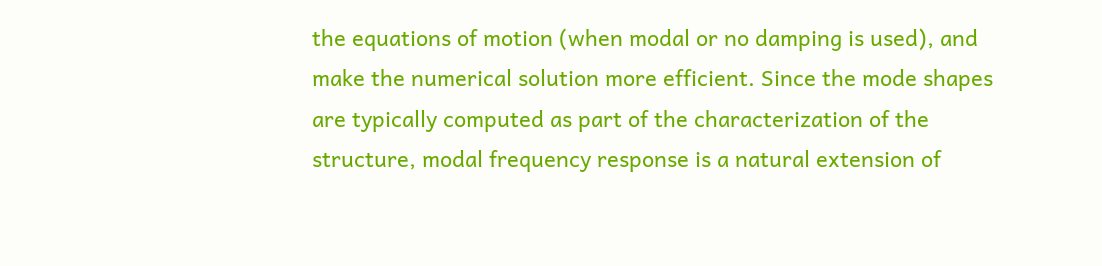the equations of motion (when modal or no damping is used), and make the numerical solution more efficient. Since the mode shapes are typically computed as part of the characterization of the structure, modal frequency response is a natural extension of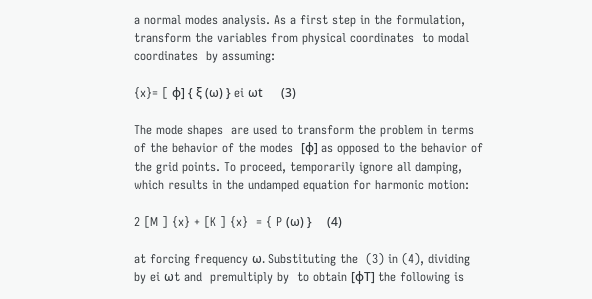a normal modes analysis. As a first step in the formulation, transform the variables from physical coordinates  to modal coordinates  by assuming:

{x}= [ φ] { ξ (ω) } ei ωt      (3)

The mode shapes  are used to transform the problem in terms of the behavior of the modes  [φ] as opposed to the behavior of the grid points. To proceed, temporarily ignore all damping, which results in the undamped equation for harmonic motion:

2 [M ] {x} + [K ] {x}  = { P (ω) }     (4)

at forcing frequency ω. Substituting the  (3) in (4), dividing by ei ωt and  premultiply by  to obtain [φT] the following is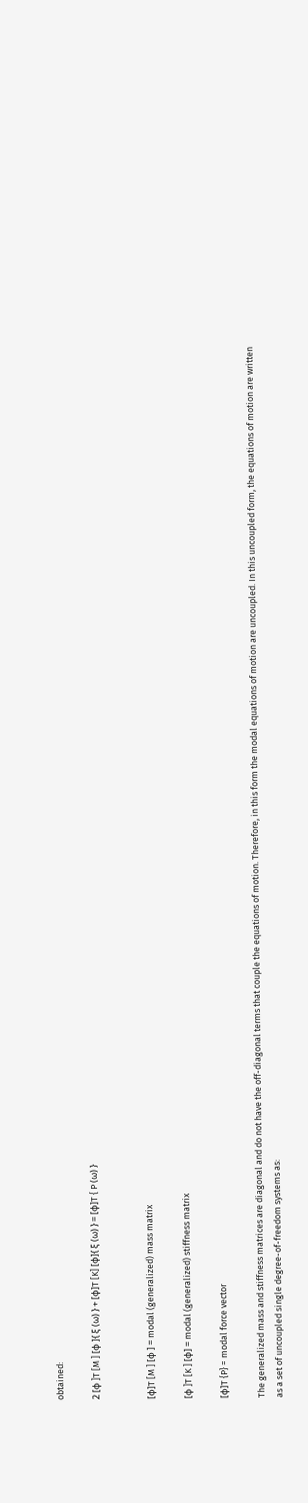obtained:

2 [φ ]T [M ] [φ ]{ ξ (ω) } + [φ]T [K] [φ]{ ξ (ω) } = [φ]T { P (ω) }


[φ]T [M ] [φ ] = modal (generalized) mass matrix

[φ ]T [K ] [φ] = modal (generalized) stiffness matrix

[φ]T {P} = modal force vector

The generalized mass and stiffness matrices are diagonal and do not have the off-diagonal terms that couple the equations of motion. Therefore, in this form the modal equations of motion are uncoupled. In this uncoupled form, the equations of motion are written as a set of uncoupled single degree-of-freedom systems as: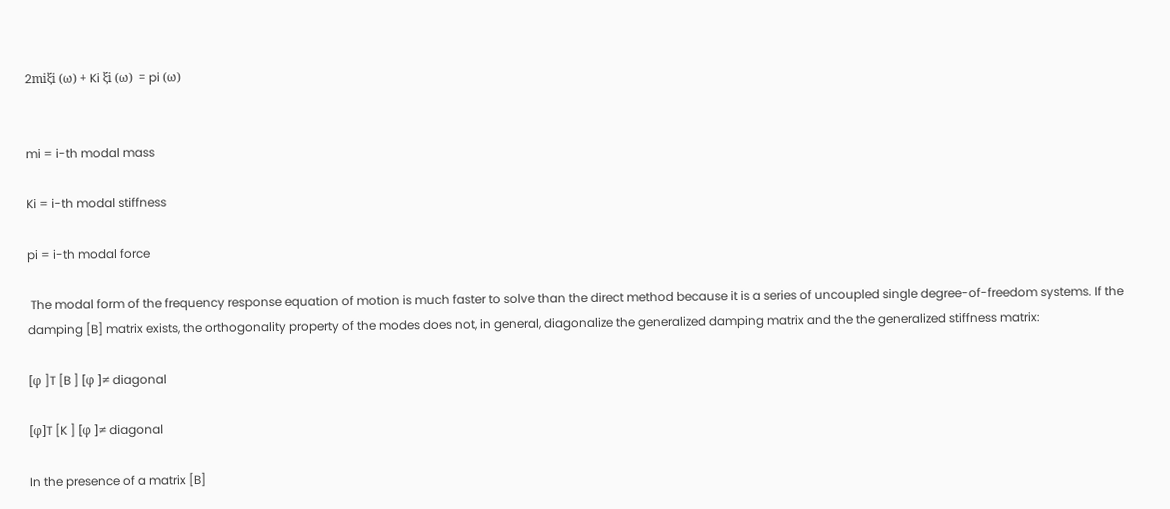2miξi (ω) + Ki ξi (ω)  = pi (ω)


mi = i-th modal mass

Ki = i-th modal stiffness

pi = i-th modal force

 The modal form of the frequency response equation of motion is much faster to solve than the direct method because it is a series of uncoupled single degree-of-freedom systems. If the damping [B] matrix exists, the orthogonality property of the modes does not, in general, diagonalize the generalized damping matrix and the the generalized stiffness matrix:

[φ ]T [B ] [φ ]≠ diagonal

[φ]T [K ] [φ ]≠ diagonal

In the presence of a matrix [B]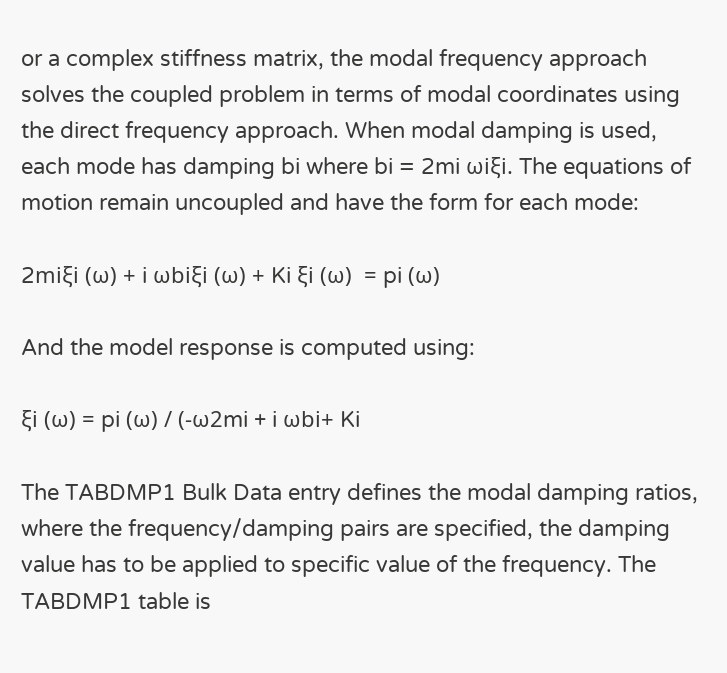or a complex stiffness matrix, the modal frequency approach solves the coupled problem in terms of modal coordinates using the direct frequency approach. When modal damping is used, each mode has damping bi where bi = 2mi ωiξi. The equations of motion remain uncoupled and have the form for each mode:

2miξi (ω) + i ωbiξi (ω) + Ki ξi (ω)  = pi (ω)

And the model response is computed using:

ξi (ω) = pi (ω) / (-ω2mi + i ωbi+ Ki

The TABDMP1 Bulk Data entry defines the modal damping ratios, where the frequency/damping pairs are specified, the damping value has to be applied to specific value of the frequency. The TABDMP1 table is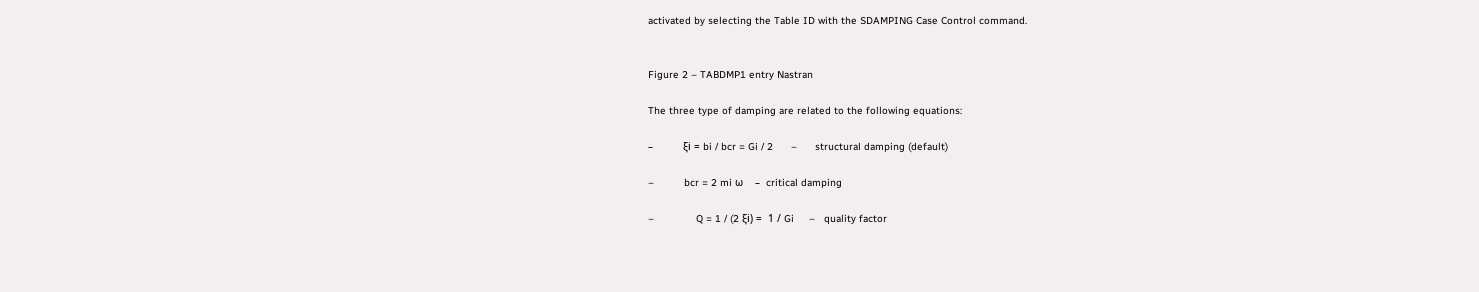activated by selecting the Table ID with the SDAMPING Case Control command.


Figure 2 – TABDMP1 entry Nastran

The three type of damping are related to the following equations:

–          ξi = bi / bcr = Gi / 2      –      structural damping (default)

–          bcr = 2 mi ω    –  critical damping

–              Q = 1 / (2 ξi) =  1 / Gi     –   quality factor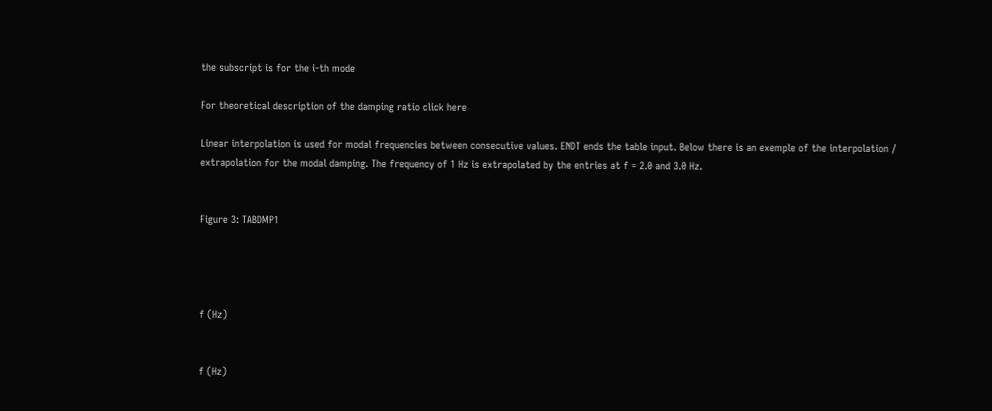the subscript is for the i-th mode

For theoretical description of the damping ratio click here

Linear interpolation is used for modal frequencies between consecutive values. ENDT ends the table input. Below there is an exemple of the interpolation / extrapolation for the modal damping. The frequency of 1 Hz is extrapolated by the entries at f = 2.0 and 3.0 Hz.


Figure 3: TABDMP1




f (Hz)


f (Hz)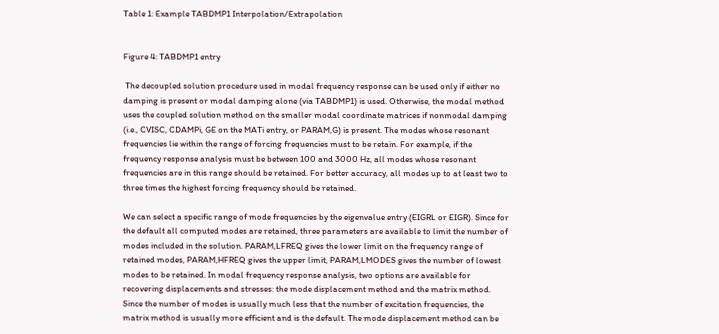Table 1: Example TABDMP1 Interpolation/Extrapolation


Figure 4: TABDMP1 entry

 The decoupled solution procedure used in modal frequency response can be used only if either no damping is present or modal damping alone (via TABDMP1) is used. Otherwise, the modal method uses the coupled solution method on the smaller modal coordinate matrices if nonmodal damping (i.e., CVISC, CDAMPi, GE on the MATi entry, or PARAM,G) is present. The modes whose resonant frequencies lie within the range of forcing frequencies must to be retain. For example, if the frequency response analysis must be between 100 and 3000 Hz, all modes whose resonant frequencies are in this range should be retained. For better accuracy, all modes up to at least two to three times the highest forcing frequency should be retained.

We can select a specific range of mode frequencies by the eigenvalue entry (EIGRL or EIGR). Since for the default all computed modes are retained, three parameters are available to limit the number of modes included in the solution. PARAM,LFREQ gives the lower limit on the frequency range of retained modes, PARAM,HFREQ gives the upper limit, PARAM,LMODES gives the number of lowest modes to be retained. In modal frequency response analysis, two options are available for recovering displacements and stresses: the mode displacement method and the matrix method. Since the number of modes is usually much less that the number of excitation frequencies, the matrix method is usually more efficient and is the default. The mode displacement method can be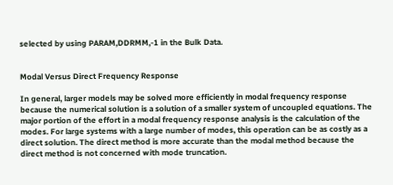selected by using PARAM,DDRMM,-1 in the Bulk Data.


Modal Versus Direct Frequency Response

In general, larger models may be solved more efficiently in modal frequency response because the numerical solution is a solution of a smaller system of uncoupled equations. The major portion of the effort in a modal frequency response analysis is the calculation of the modes. For large systems with a large number of modes, this operation can be as costly as a direct solution. The direct method is more accurate than the modal method because the direct method is not concerned with mode truncation.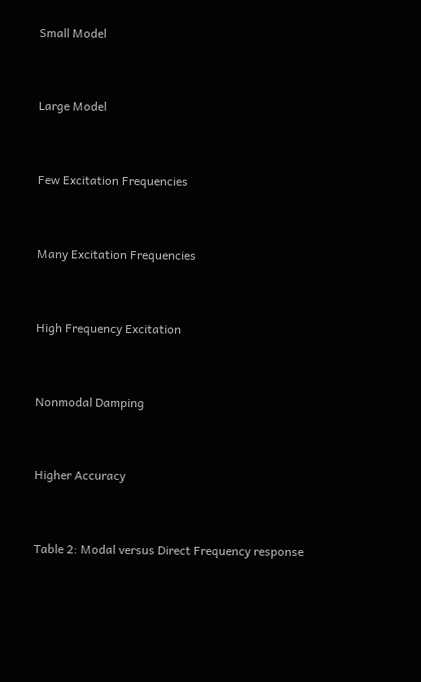Small Model


Large Model


Few Excitation Frequencies


Many Excitation Frequencies


High Frequency Excitation


Nonmodal Damping


Higher Accuracy


Table 2: Modal versus Direct Frequency response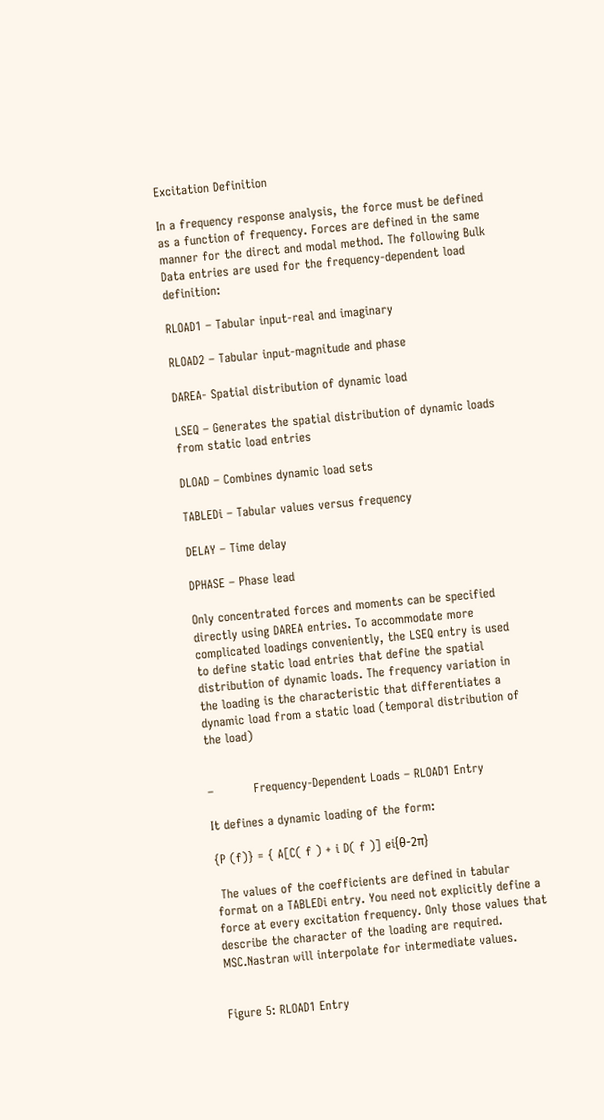Excitation Definition

In a frequency response analysis, the force must be defined as a function of frequency. Forces are defined in the same manner for the direct and modal method. The following Bulk Data entries are used for the frequency-dependent load definition:

RLOAD1 – Tabular input-real and imaginary

RLOAD2 – Tabular input-magnitude and phase

DAREA- Spatial distribution of dynamic load

LSEQ – Generates the spatial distribution of dynamic loads from static load entries

DLOAD – Combines dynamic load sets

TABLEDi – Tabular values versus frequency

DELAY – Time delay

DPHASE – Phase lead

Only concentrated forces and moments can be specified directly using DAREA entries. To accommodate more complicated loadings conveniently, the LSEQ entry is used to define static load entries that define the spatial distribution of dynamic loads. The frequency variation in the loading is the characteristic that differentiates a dynamic load from a static load (temporal distribution of the load)


–          Frequency-Dependent Loads – RLOAD1 Entry

It defines a dynamic loading of the form:

{P (f)} = { A[C( f ) + i D( f )] ei{θ-2π}

 The values of the coefficients are defined in tabular format on a TABLEDi entry. You need not explicitly define a force at every excitation frequency. Only those values that describe the character of the loading are required. MSC.Nastran will interpolate for intermediate values.


Figure 5: RLOAD1 Entry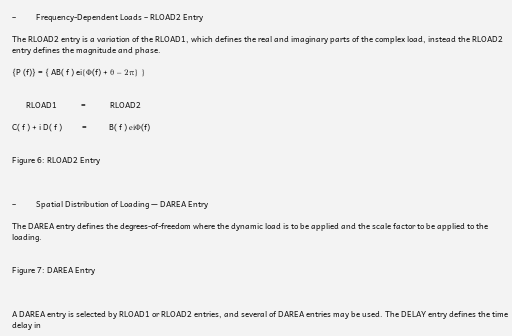–          Frequency-Dependent Loads – RLOAD2 Entry

The RLOAD2 entry is a variation of the RLOAD1, which defines the real and imaginary parts of the complex load, instead the RLOAD2 entry defines the magnitude and phase.

{P (f)} = { AB( f ) ei{Φ(f) + θ – 2π} }


       RLOAD1            =            RLOAD2

C( f ) + i D( f )          =           B( f ) eiΦ(f)


Figure 6: RLOAD2 Entry



–          Spatial Distribution of Loading — DAREA Entry

The DAREA entry defines the degrees-of-freedom where the dynamic load is to be applied and the scale factor to be applied to the loading.


Figure 7: DAREA Entry



A DAREA entry is selected by RLOAD1 or RLOAD2 entries, and several of DAREA entries may be used. The DELAY entry defines the time delay in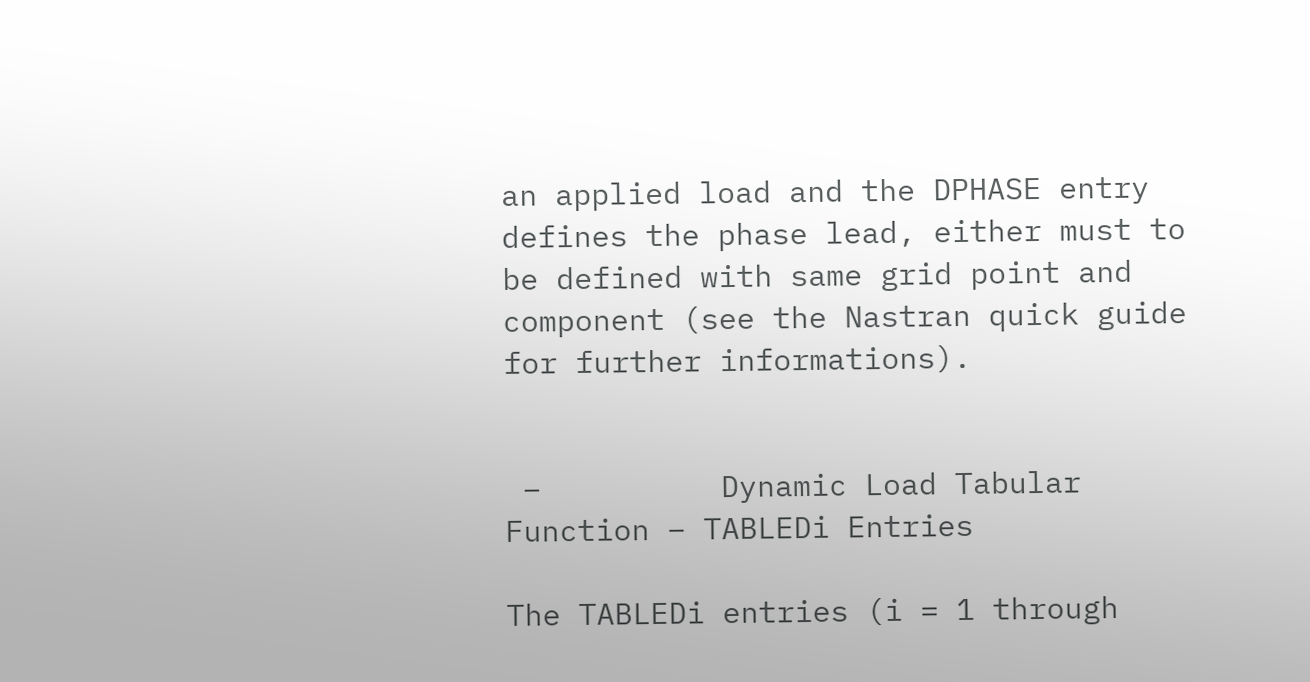an applied load and the DPHASE entry defines the phase lead, either must to be defined with same grid point and component (see the Nastran quick guide for further informations).


 –          Dynamic Load Tabular Function – TABLEDi Entries

The TABLEDi entries (i = 1 through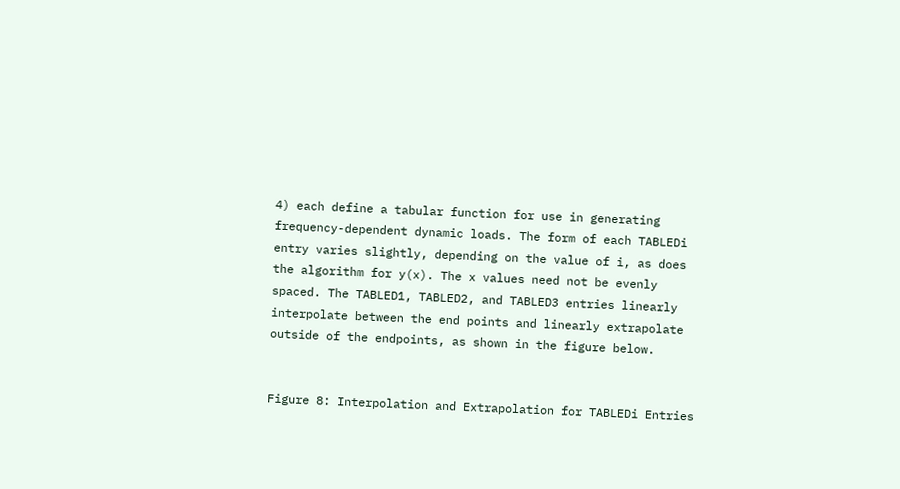4) each define a tabular function for use in generating frequency-dependent dynamic loads. The form of each TABLEDi entry varies slightly, depending on the value of i, as does the algorithm for y(x). The x values need not be evenly spaced. The TABLED1, TABLED2, and TABLED3 entries linearly interpolate between the end points and linearly extrapolate outside of the endpoints, as shown in the figure below.


Figure 8: Interpolation and Extrapolation for TABLEDi Entries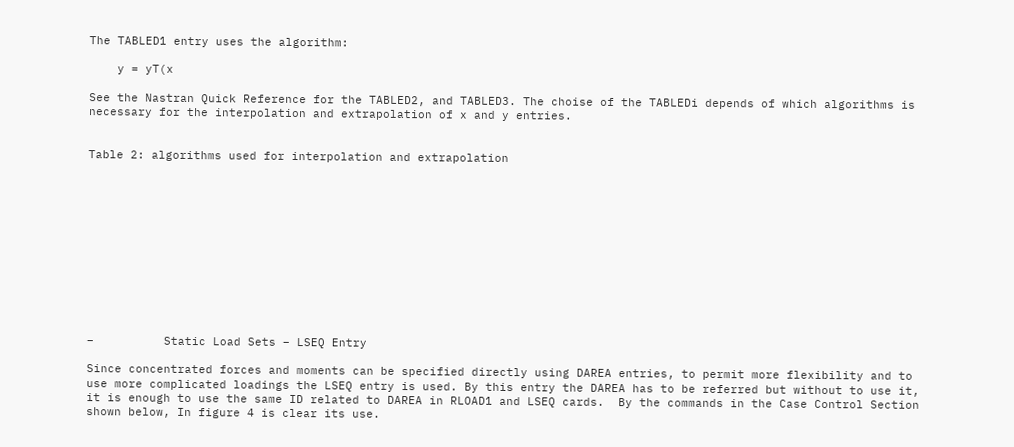The TABLED1 entry uses the algorithm:

    y = yT(x

See the Nastran Quick Reference for the TABLED2, and TABLED3. The choise of the TABLEDi depends of which algorithms is necessary for the interpolation and extrapolation of x and y entries.


Table 2: algorithms used for interpolation and extrapolation












–          Static Load Sets – LSEQ Entry

Since concentrated forces and moments can be specified directly using DAREA entries, to permit more flexibility and to use more complicated loadings the LSEQ entry is used. By this entry the DAREA has to be referred but without to use it,  it is enough to use the same ID related to DAREA in RLOAD1 and LSEQ cards.  By the commands in the Case Control Section shown below, In figure 4 is clear its use.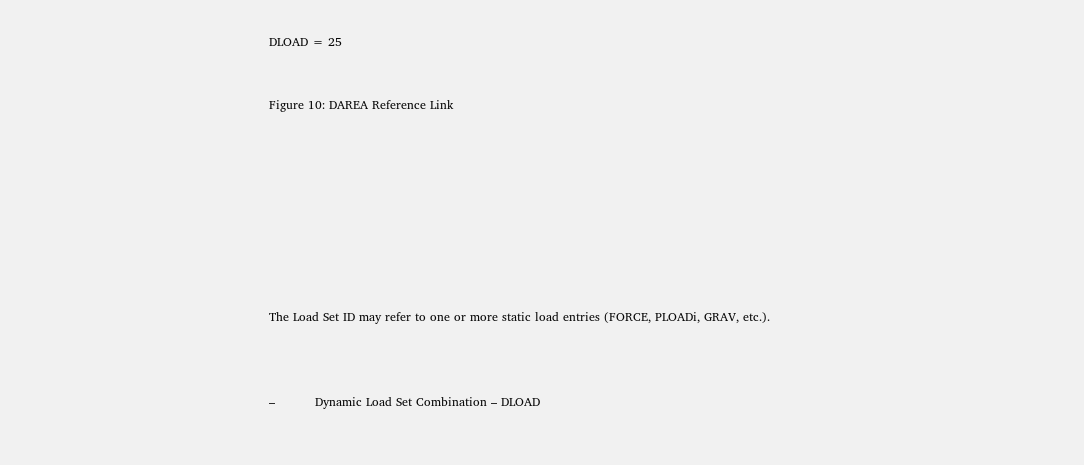DLOAD = 25


Figure 10: DAREA Reference Link









The Load Set ID may refer to one or more static load entries (FORCE, PLOADi, GRAV, etc.).



–          Dynamic Load Set Combination – DLOAD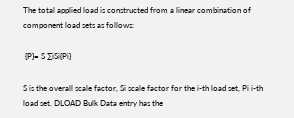The total applied load is constructed from a linear combination of component load sets as follows:

 {P}= S ∑iSi{Pi}

S is the overall scale factor, Si scale factor for the i-th load set, Pi i-th load set. DLOAD Bulk Data entry has the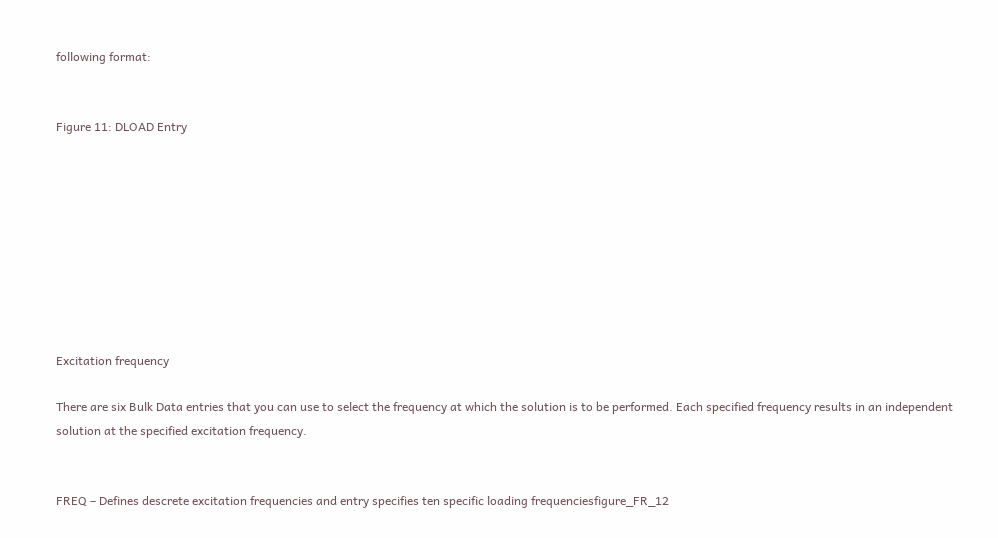following format:


Figure 11: DLOAD Entry









Excitation frequency

There are six Bulk Data entries that you can use to select the frequency at which the solution is to be performed. Each specified frequency results in an independent solution at the specified excitation frequency.


FREQ – Defines descrete excitation frequencies and entry specifies ten specific loading frequenciesfigure_FR_12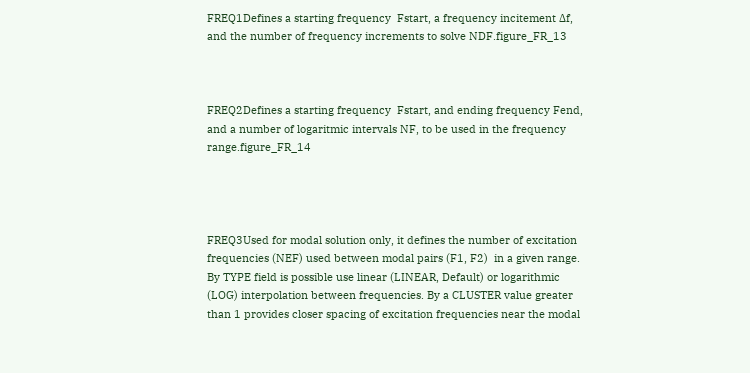FREQ1Defines a starting frequency  Fstart, a frequency incitement ∆f, and the number of frequency increments to solve NDF.figure_FR_13



FREQ2Defines a starting frequency  Fstart, and ending frequency Fend, and a number of logaritmic intervals NF, to be used in the frequency range.figure_FR_14




FREQ3Used for modal solution only, it defines the number of excitation frequencies (NEF) used between modal pairs (F1, F2)  in a given range. By TYPE field is possible use linear (LINEAR, Default) or logarithmic (LOG) interpolation between frequencies. By a CLUSTER value greater than 1 provides closer spacing of excitation frequencies near the modal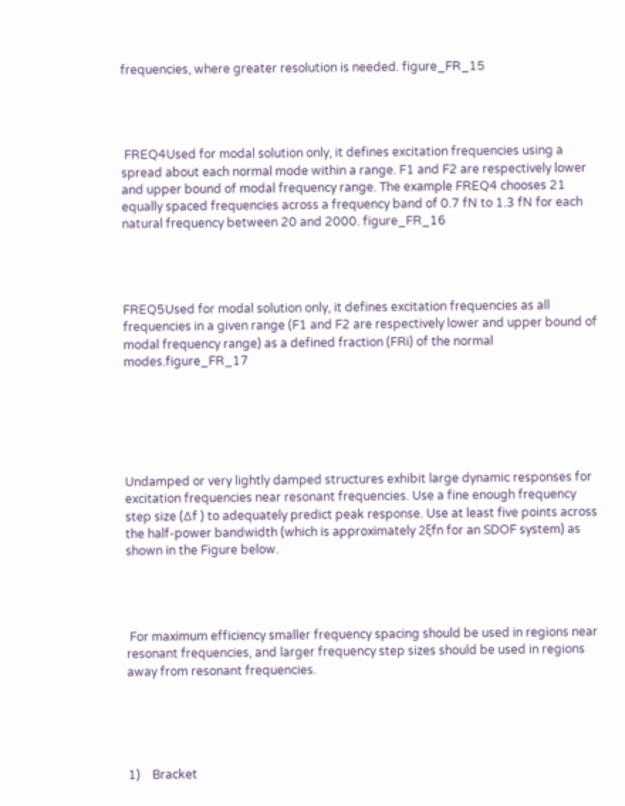frequencies, where greater resolution is needed. figure_FR_15




 FREQ4Used for modal solution only, it defines excitation frequencies using a spread about each normal mode within a range. F1 and F2 are respectively lower and upper bound of modal frequency range. The example FREQ4 chooses 21 equally spaced frequencies across a frequency band of 0.7 fN to 1.3 fN for each natural frequency between 20 and 2000. figure_FR_16




FREQ5Used for modal solution only, it defines excitation frequencies as all frequencies in a given range (F1 and F2 are respectively lower and upper bound of modal frequency range) as a defined fraction (FRi) of the normal modes.figure_FR_17






Undamped or very lightly damped structures exhibit large dynamic responses for excitation frequencies near resonant frequencies. Use a fine enough frequency step size (∆f ) to adequately predict peak response. Use at least five points across the half-power bandwidth (which is approximately 2ξfn for an SDOF system) as shown in the Figure below.




 For maximum efficiency smaller frequency spacing should be used in regions near resonant frequencies, and larger frequency step sizes should be used in regions away from resonant frequencies.





1)    Bracket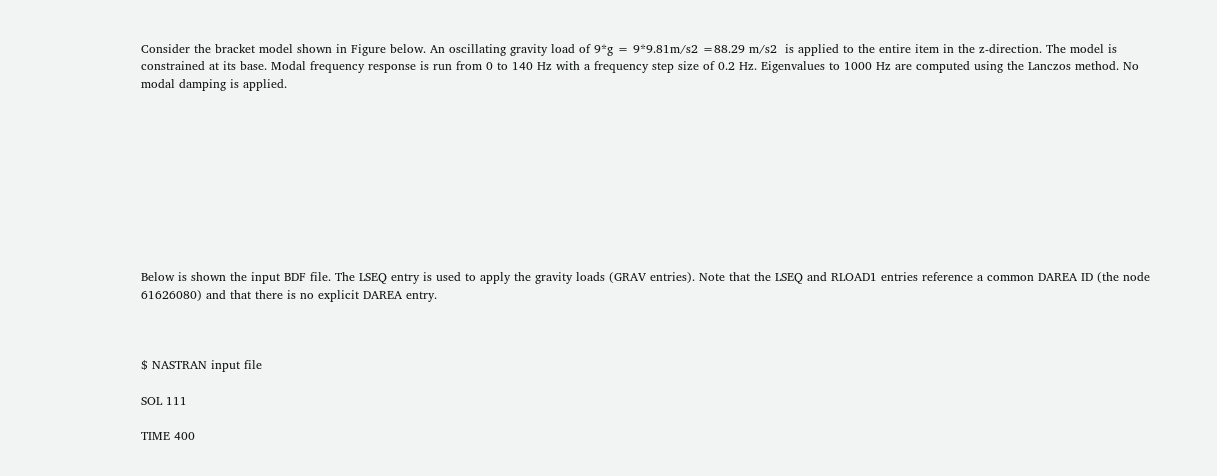Consider the bracket model shown in Figure below. An oscillating gravity load of 9*g = 9*9.81m/s2 =88.29 m/s2  is applied to the entire item in the z-direction. The model is constrained at its base. Modal frequency response is run from 0 to 140 Hz with a frequency step size of 0.2 Hz. Eigenvalues to 1000 Hz are computed using the Lanczos method. No modal damping is applied.










Below is shown the input BDF file. The LSEQ entry is used to apply the gravity loads (GRAV entries). Note that the LSEQ and RLOAD1 entries reference a common DAREA ID (the node 61626080) and that there is no explicit DAREA entry.



$ NASTRAN input file

SOL 111

TIME 400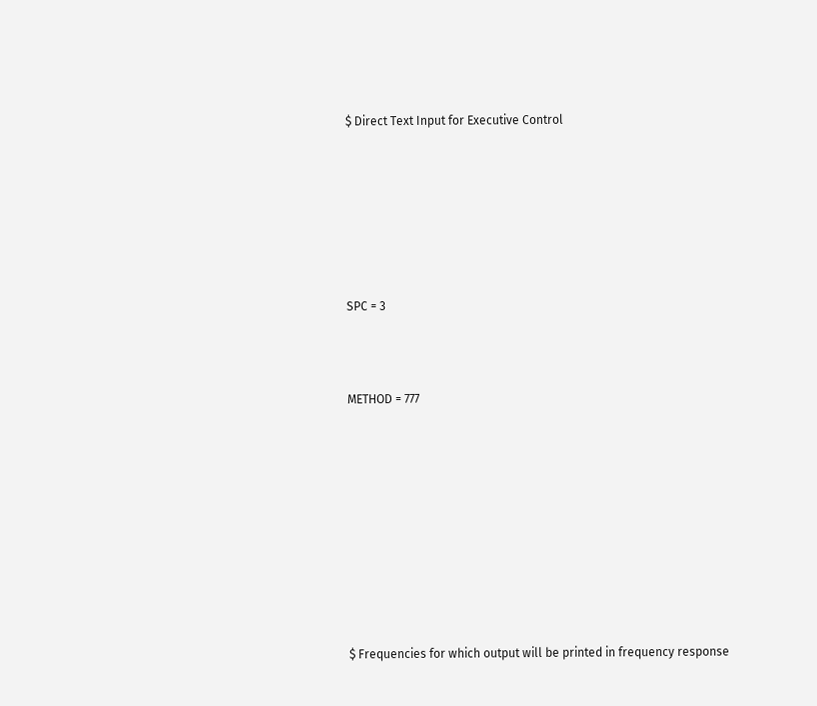$ Direct Text Input for Executive Control







SPC = 3



METHOD = 777










$ Frequencies for which output will be printed in frequency response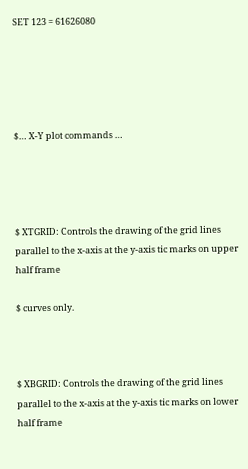SET 123 = 61626080





$… X-Y plot commands …




$ XTGRID: Controls the drawing of the grid lines parallel to the x-axis at the y-axis tic marks on upper half frame

$ curves only.



$ XBGRID: Controls the drawing of the grid lines parallel to the x-axis at the y-axis tic marks on lower half frame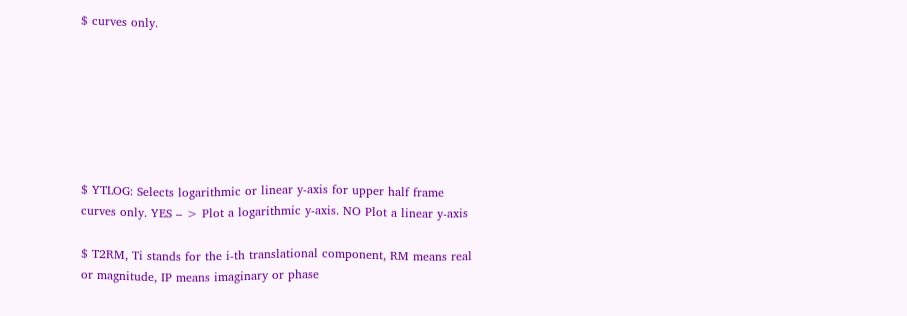$ curves only.







$ YTLOG: Selects logarithmic or linear y-axis for upper half frame curves only. YES – > Plot a logarithmic y-axis. NO Plot a linear y-axis

$ T2RM, Ti stands for the i-th translational component, RM means real or magnitude, IP means imaginary or phase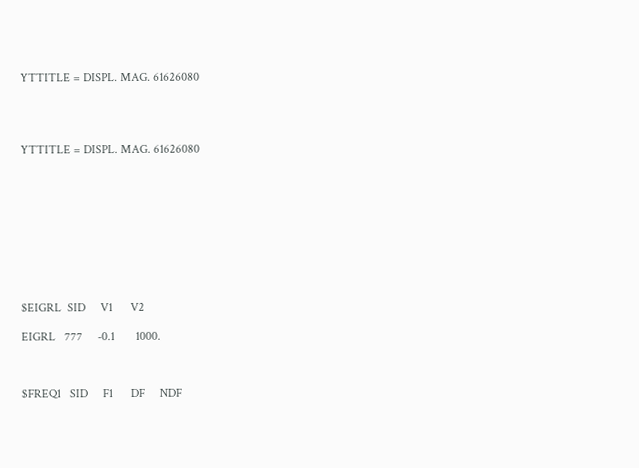YTTITLE = DISPL. MAG. 61626080




YTTITLE = DISPL. MAG. 61626080










$EIGRL  SID     V1      V2

EIGRL   777     -0.1       1000.



$FREQ1   SID     F1      DF     NDF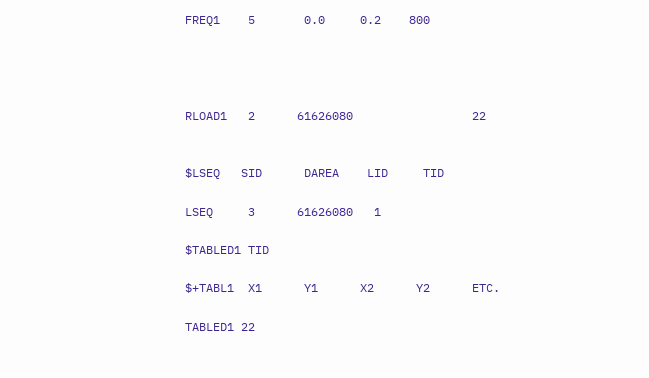FREQ1    5       0.0     0.2    800




RLOAD1   2      61626080                 22


$LSEQ   SID      DAREA    LID     TID

LSEQ     3      61626080   1

$TABLED1 TID

$+TABL1  X1      Y1      X2      Y2      ETC.

TABLED1 22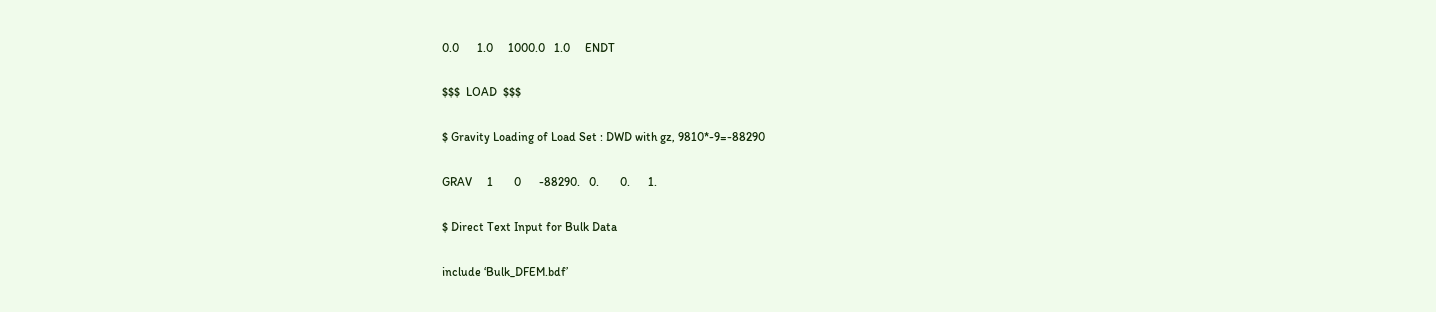0.0      1.0     1000.0   1.0     ENDT

$$$  LOAD  $$$

$ Gravity Loading of Load Set : DWD with gz, 9810*-9=-88290

GRAV     1       0      -88290.   0.       0.      1.

$ Direct Text Input for Bulk Data

include ‘Bulk_DFEM.bdf’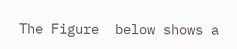The Figure  below shows a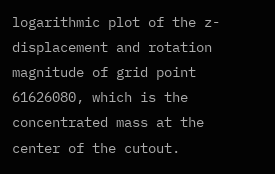logarithmic plot of the z-displacement and rotation magnitude of grid point 61626080, which is the concentrated mass at the center of the cutout.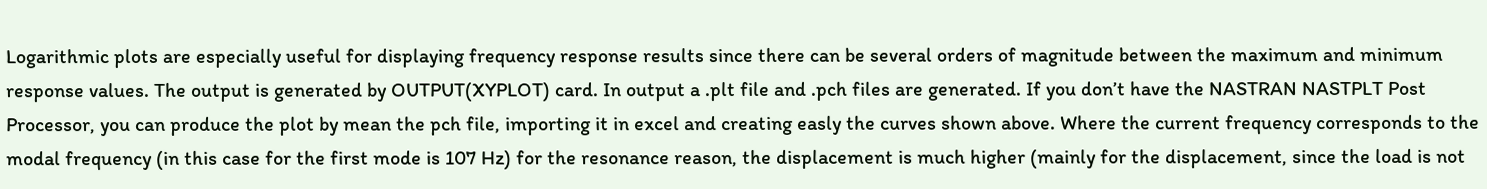Logarithmic plots are especially useful for displaying frequency response results since there can be several orders of magnitude between the maximum and minimum response values. The output is generated by OUTPUT(XYPLOT) card. In output a .plt file and .pch files are generated. If you don’t have the NASTRAN NASTPLT Post Processor, you can produce the plot by mean the pch file, importing it in excel and creating easly the curves shown above. Where the current frequency corresponds to the modal frequency (in this case for the first mode is 107 Hz) for the resonance reason, the displacement is much higher (mainly for the displacement, since the load is not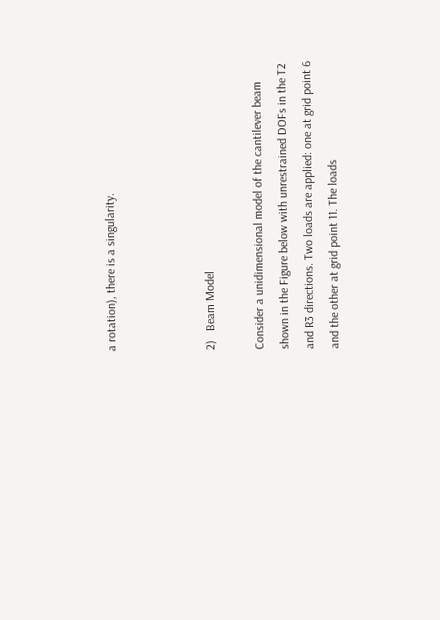a rotation), there is a singularity.



2)   Beam Model

Consider a unidimensional model of the cantilever beam shown in the Figure below with unrestrained DOFs in the T2 and R3 directions. Two loads are applied: one at grid point 6 and the other at grid point 11. The loads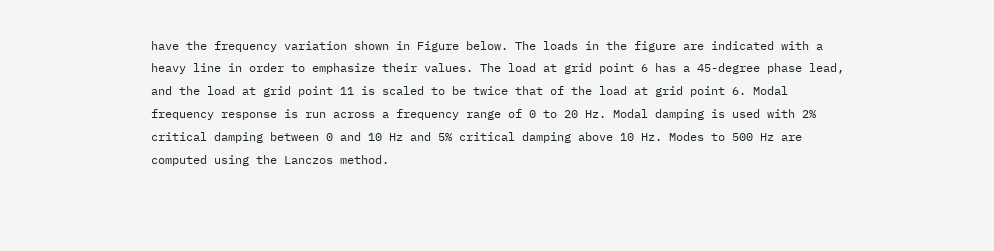have the frequency variation shown in Figure below. The loads in the figure are indicated with a heavy line in order to emphasize their values. The load at grid point 6 has a 45-degree phase lead, and the load at grid point 11 is scaled to be twice that of the load at grid point 6. Modal frequency response is run across a frequency range of 0 to 20 Hz. Modal damping is used with 2% critical damping between 0 and 10 Hz and 5% critical damping above 10 Hz. Modes to 500 Hz are computed using the Lanczos method.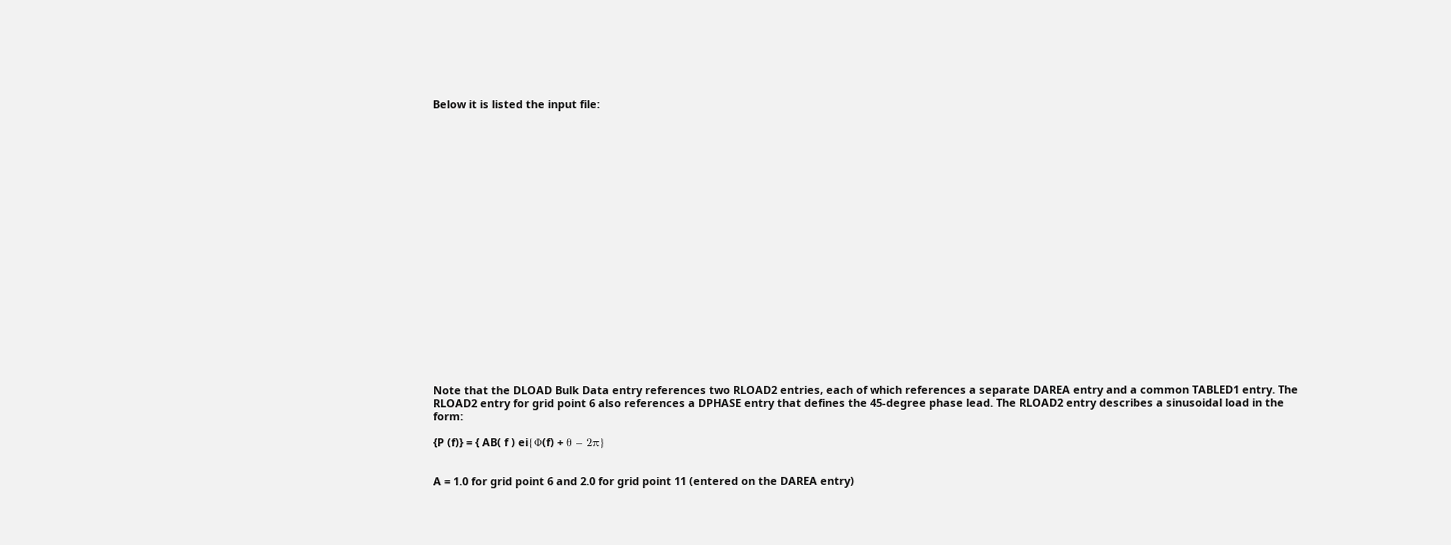Below it is listed the input file:





















Note that the DLOAD Bulk Data entry references two RLOAD2 entries, each of which references a separate DAREA entry and a common TABLED1 entry. The RLOAD2 entry for grid point 6 also references a DPHASE entry that defines the 45-degree phase lead. The RLOAD2 entry describes a sinusoidal load in the form:

{P (f)} = { AB( f ) ei{Φ(f) + θ – 2π}


A = 1.0 for grid point 6 and 2.0 for grid point 11 (entered on the DAREA entry)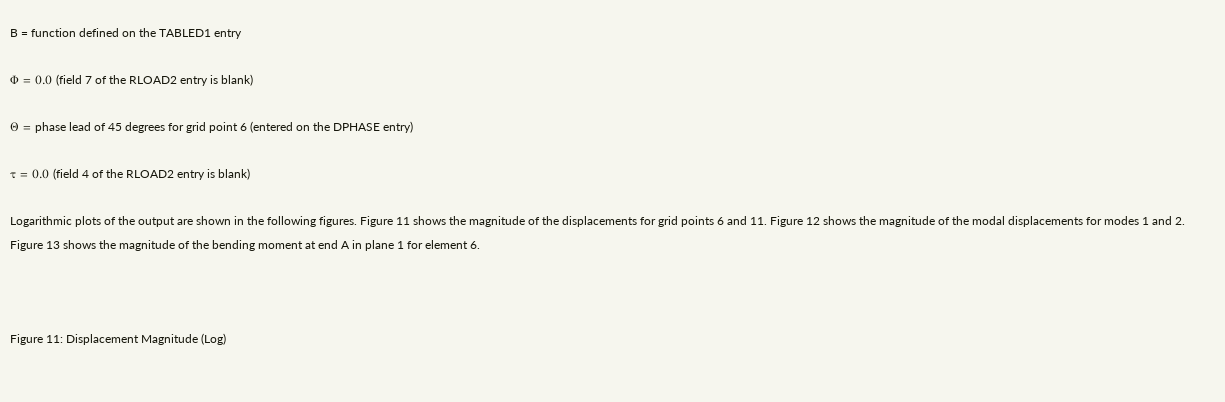B = function defined on the TABLED1 entry

Φ = 0.0 (field 7 of the RLOAD2 entry is blank)

Θ = phase lead of 45 degrees for grid point 6 (entered on the DPHASE entry)

τ = 0.0 (field 4 of the RLOAD2 entry is blank)

Logarithmic plots of the output are shown in the following figures. Figure 11 shows the magnitude of the displacements for grid points 6 and 11. Figure 12 shows the magnitude of the modal displacements for modes 1 and 2. Figure 13 shows the magnitude of the bending moment at end A in plane 1 for element 6.



Figure 11: Displacement Magnitude (Log)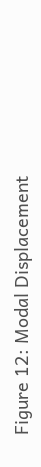Figure 12: Modal Displacement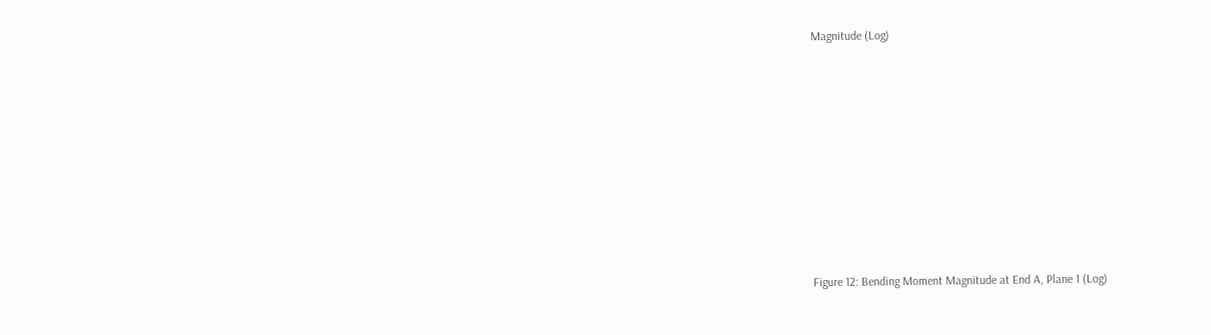Magnitude (Log)













Figure 12: Bending Moment Magnitude at End A, Plane 1 (Log)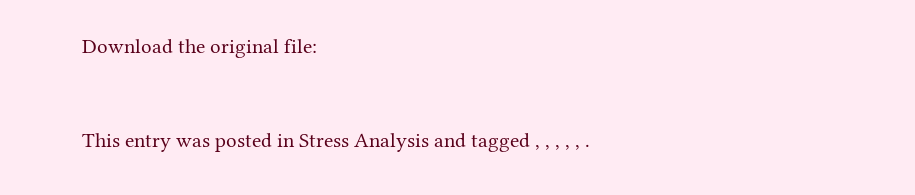Download the original file:


This entry was posted in Stress Analysis and tagged , , , , , .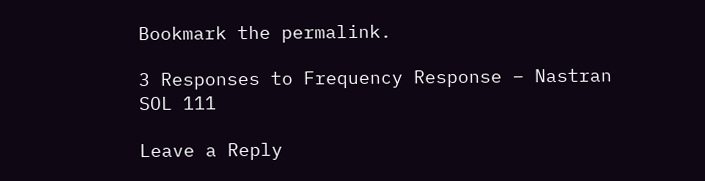Bookmark the permalink.

3 Responses to Frequency Response – Nastran SOL 111

Leave a Reply